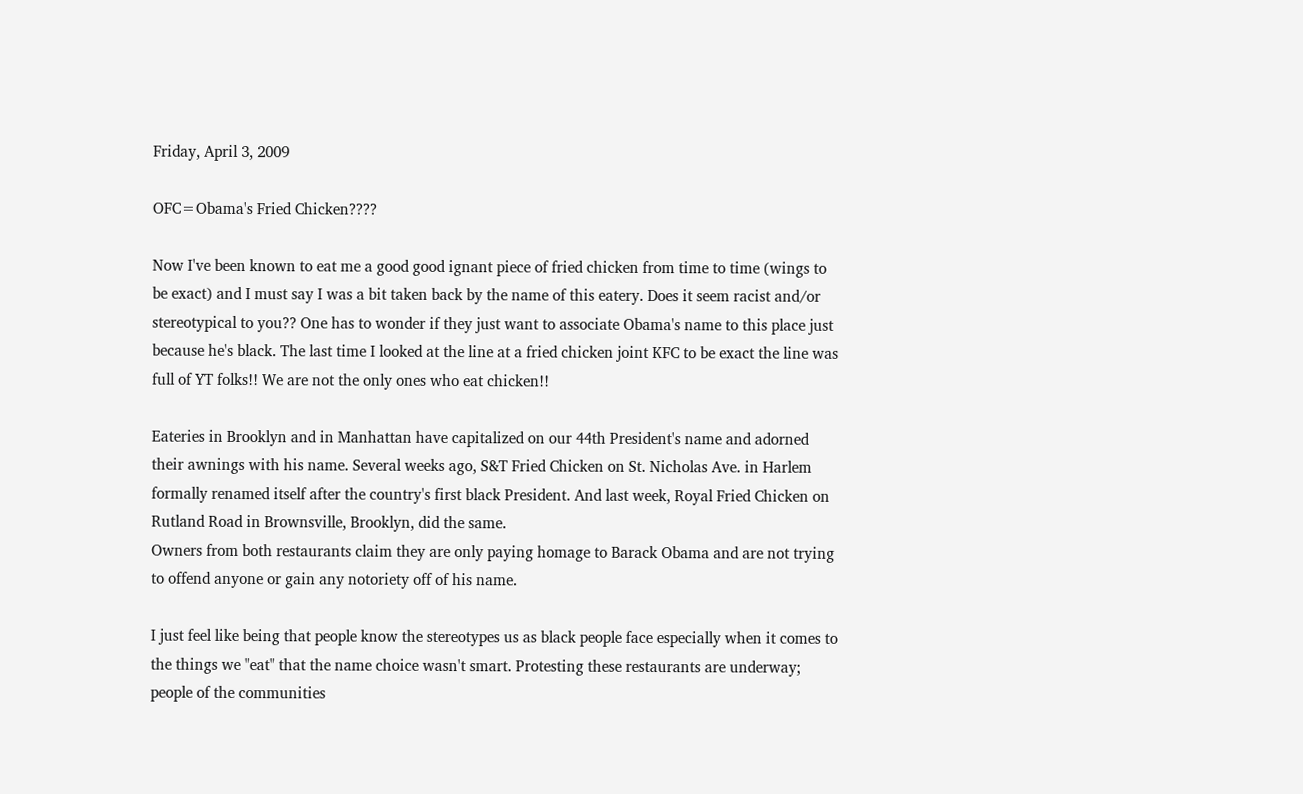Friday, April 3, 2009

OFC=Obama's Fried Chicken????

Now I've been known to eat me a good good ignant piece of fried chicken from time to time (wings to be exact) and I must say I was a bit taken back by the name of this eatery. Does it seem racist and/or stereotypical to you?? One has to wonder if they just want to associate Obama's name to this place just because he's black. The last time I looked at the line at a fried chicken joint KFC to be exact the line was full of YT folks!! We are not the only ones who eat chicken!!

Eateries in Brooklyn and in Manhattan have capitalized on our 44th President's name and adorned their awnings with his name. Several weeks ago, S&T Fried Chicken on St. Nicholas Ave. in Harlem formally renamed itself after the country's first black President. And last week, Royal Fried Chicken on Rutland Road in Brownsville, Brooklyn, did the same.
Owners from both restaurants claim they are only paying homage to Barack Obama and are not trying to offend anyone or gain any notoriety off of his name.

I just feel like being that people know the stereotypes us as black people face especially when it comes to the things we "eat" that the name choice wasn't smart. Protesting these restaurants are underway; people of the communities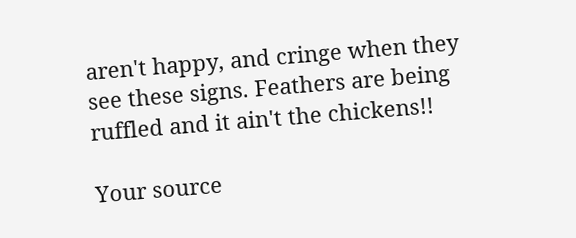aren't happy, and cringe when they see these signs. Feathers are being ruffled and it ain't the chickens!!

Your source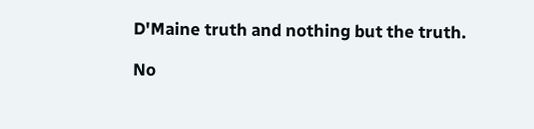D'Maine truth and nothing but the truth.

No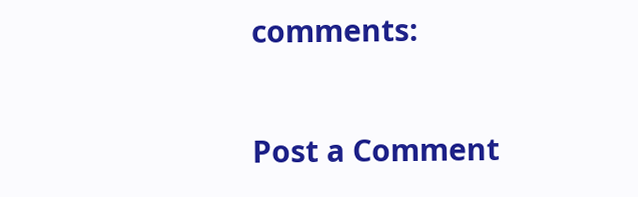comments:

Post a Comment